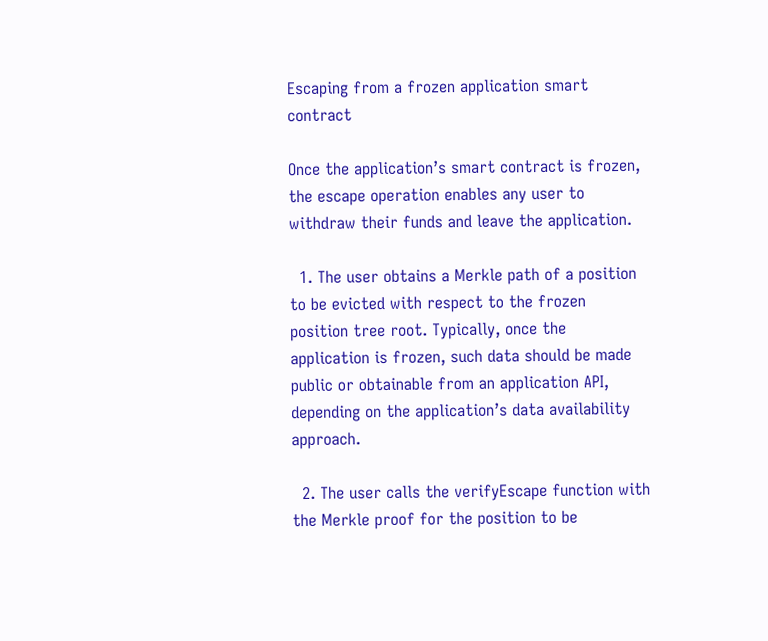Escaping from a frozen application smart contract

Once the application’s smart contract is frozen, the escape operation enables any user to withdraw their funds and leave the application.

  1. The user obtains a Merkle path of a position to be evicted with respect to the frozen position tree root. Typically, once the application is frozen, such data should be made public or obtainable from an application API, depending on the application’s data availability approach.

  2. The user calls the verifyEscape function with the Merkle proof for the position to be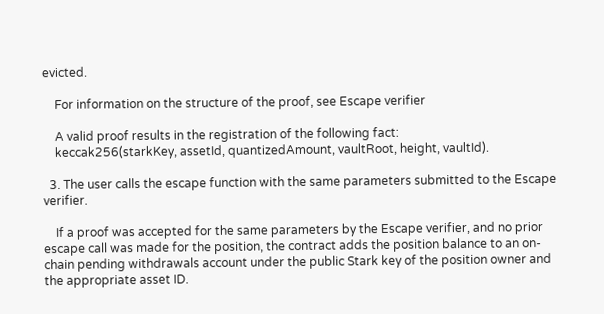evicted.

    For information on the structure of the proof, see Escape verifier

    A valid proof results in the registration of the following fact:
    keccak256(starkKey, assetId, quantizedAmount, vaultRoot, height, vaultId).

  3. The user calls the escape function with the same parameters submitted to the Escape verifier.

    If a proof was accepted for the same parameters by the Escape verifier, and no prior escape call was made for the position, the contract adds the position balance to an on-chain pending withdrawals account under the public Stark key of the position owner and the appropriate asset ID.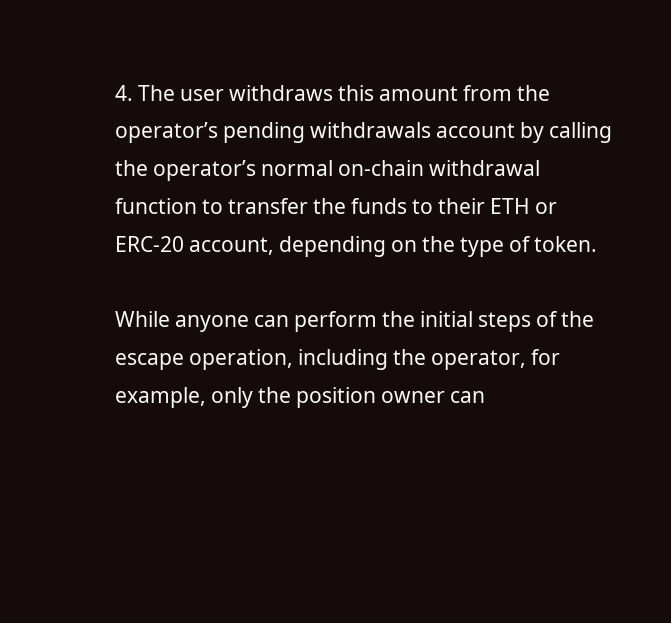4. The user withdraws this amount from the operator’s pending withdrawals account by calling the operator’s normal on-chain withdrawal function to transfer the funds to their ETH or ERC-20 account, depending on the type of token.

While anyone can perform the initial steps of the escape operation, including the operator, for example, only the position owner can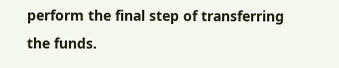perform the final step of transferring the funds.